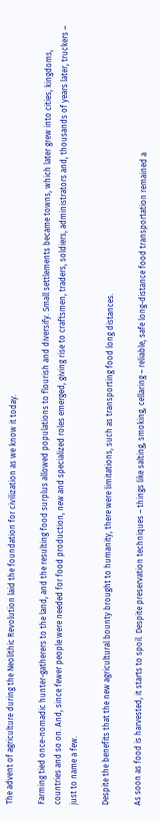The advent of agriculture during the Neolithic Revolution laid the foundation for civilization as we know it today.

Farming tied once-nomadic hunter-gatherers to the land, and the resulting food surplus allowed populations to flourish and diversify. Small settlements became towns, which later grew into cities, kingdoms, countries and so on. And, since fewer people were needed for food production, new and specialized roles emerged, giving rise to craftsmen, traders, soldiers, administrators and, thousands of years later, truckers – just to name a few.

Despite the benefits that the new agricultural bounty brought to humanity, there were limitations, such as transporting food long distances.

As soon as food is harvested, it starts to spoil. Despite preservation techniques – things like salting, smoking, cellaring – reliable, safe long-distance food transportation remained a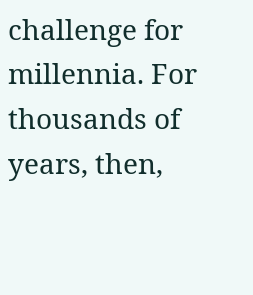challenge for millennia. For thousands of years, then,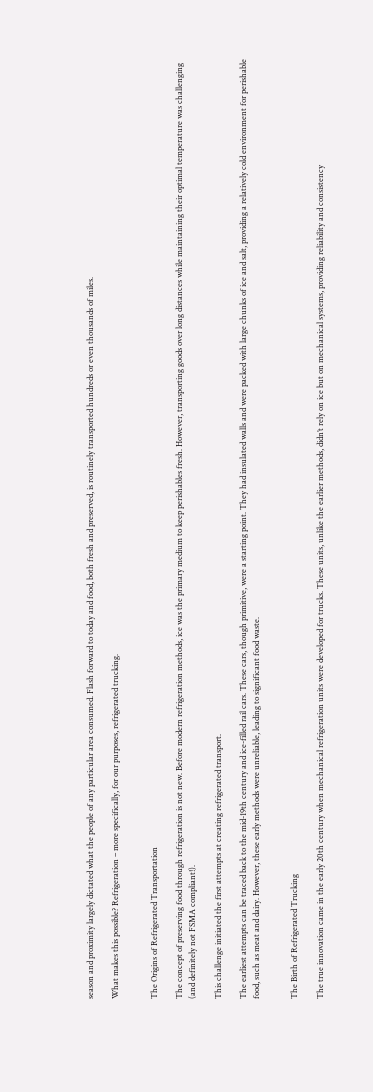season and proximity largely dictated what the people of any particular area consumed. Flash forward to today and food, both fresh and preserved, is routinely transported hundreds or even thousands of miles.

What makes this possible? Refrigeration – more specifically, for our purposes, refrigerated trucking.


The Origins of Refrigerated Transportation

The concept of preserving food through refrigeration is not new. Before modern refrigeration methods, ice was the primary medium to keep perishables fresh. However, transporting goods over long distances while maintaining their optimal temperature was challenging (and definitely not FSMA compliant!).

This challenge initiated the first attempts at creating refrigerated transport.

The earliest attempts can be traced back to the mid-19th century and ice-filled rail cars. These cars, though primitive, were a starting point. They had insulated walls and were packed with large chunks of ice and salt, providing a relatively cold environment for perishable food, such as meat and dairy. However, these early methods were unreliable, leading to significant food waste.


The Birth of Refrigerated Trucking

The true innovation came in the early 20th century when mechanical refrigeration units were developed for trucks. These units, unlike the earlier methods, didn’t rely on ice but on mechanical systems, providing reliability and consistency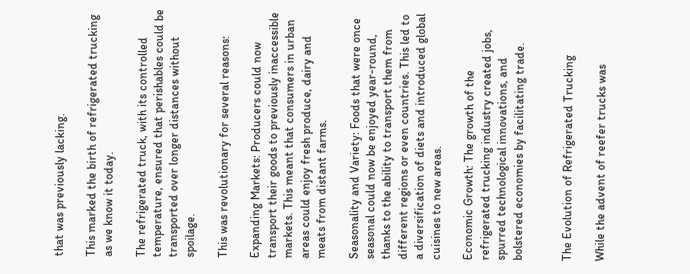that was previously lacking.

This marked the birth of refrigerated trucking as we know it today.

The refrigerated truck, with its controlled temperature, ensured that perishables could be transported over longer distances without spoilage.

This was revolutionary for several reasons:

Expanding Markets: Producers could now transport their goods to previously inaccessible markets. This meant that consumers in urban areas could enjoy fresh produce, dairy and meats from distant farms.

Seasonality and Variety: Foods that were once seasonal could now be enjoyed year-round, thanks to the ability to transport them from different regions or even countries. This led to a diversification of diets and introduced global cuisines to new areas.

Economic Growth: The growth of the refrigerated trucking industry created jobs, spurred technological innovations, and bolstered economies by facilitating trade.


The Evolution of Refrigerated Trucking

While the advent of reefer trucks was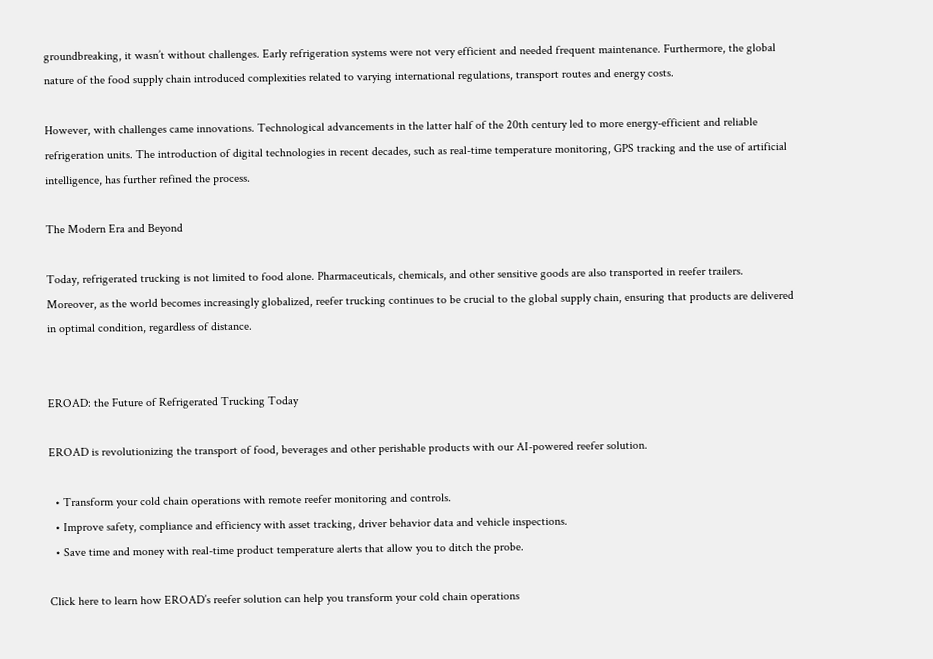groundbreaking, it wasn’t without challenges. Early refrigeration systems were not very efficient and needed frequent maintenance. Furthermore, the global nature of the food supply chain introduced complexities related to varying international regulations, transport routes and energy costs.

However, with challenges came innovations. Technological advancements in the latter half of the 20th century led to more energy-efficient and reliable refrigeration units. The introduction of digital technologies in recent decades, such as real-time temperature monitoring, GPS tracking and the use of artificial intelligence, has further refined the process.

The Modern Era and Beyond

Today, refrigerated trucking is not limited to food alone. Pharmaceuticals, chemicals, and other sensitive goods are also transported in reefer trailers. Moreover, as the world becomes increasingly globalized, reefer trucking continues to be crucial to the global supply chain, ensuring that products are delivered in optimal condition, regardless of distance.


EROAD: the Future of Refrigerated Trucking Today

EROAD is revolutionizing the transport of food, beverages and other perishable products with our AI-powered reefer solution.

  • Transform your cold chain operations with remote reefer monitoring and controls.
  • Improve safety, compliance and efficiency with asset tracking, driver behavior data and vehicle inspections.
  • Save time and money with real-time product temperature alerts that allow you to ditch the probe.

Click here to learn how EROAD’s reefer solution can help you transform your cold chain operations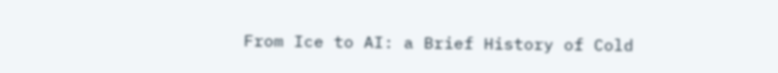From Ice to AI: a Brief History of Cold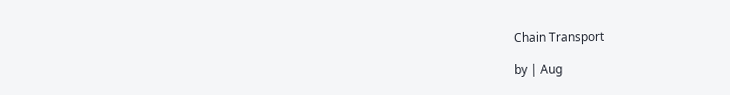Chain Transport

by | Aug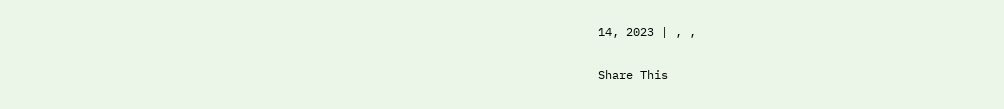14, 2023 | , ,

Share This